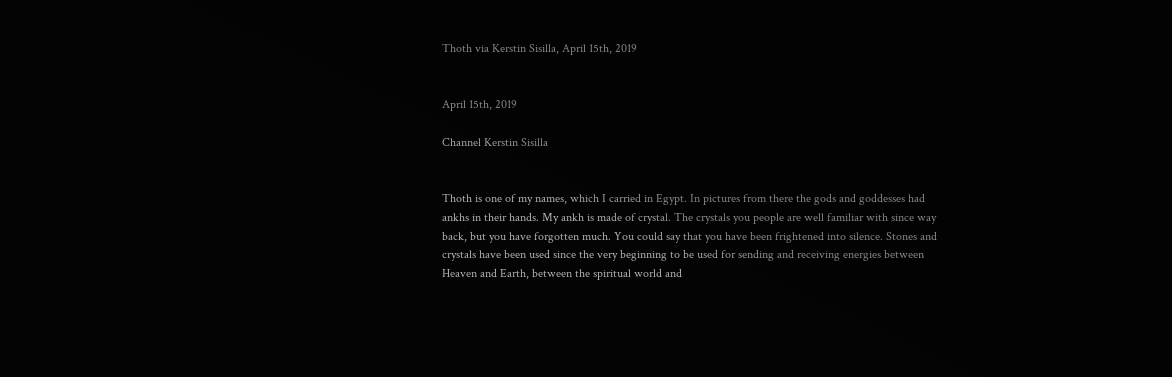Thoth via Kerstin Sisilla, April 15th, 2019


April 15th, 2019

Channel Kerstin Sisilla


Thoth is one of my names, which I carried in Egypt. In pictures from there the gods and goddesses had ankhs in their hands. My ankh is made of crystal. The crystals you people are well familiar with since way back, but you have forgotten much. You could say that you have been frightened into silence. Stones and crystals have been used since the very beginning to be used for sending and receiving energies between Heaven and Earth, between the spiritual world and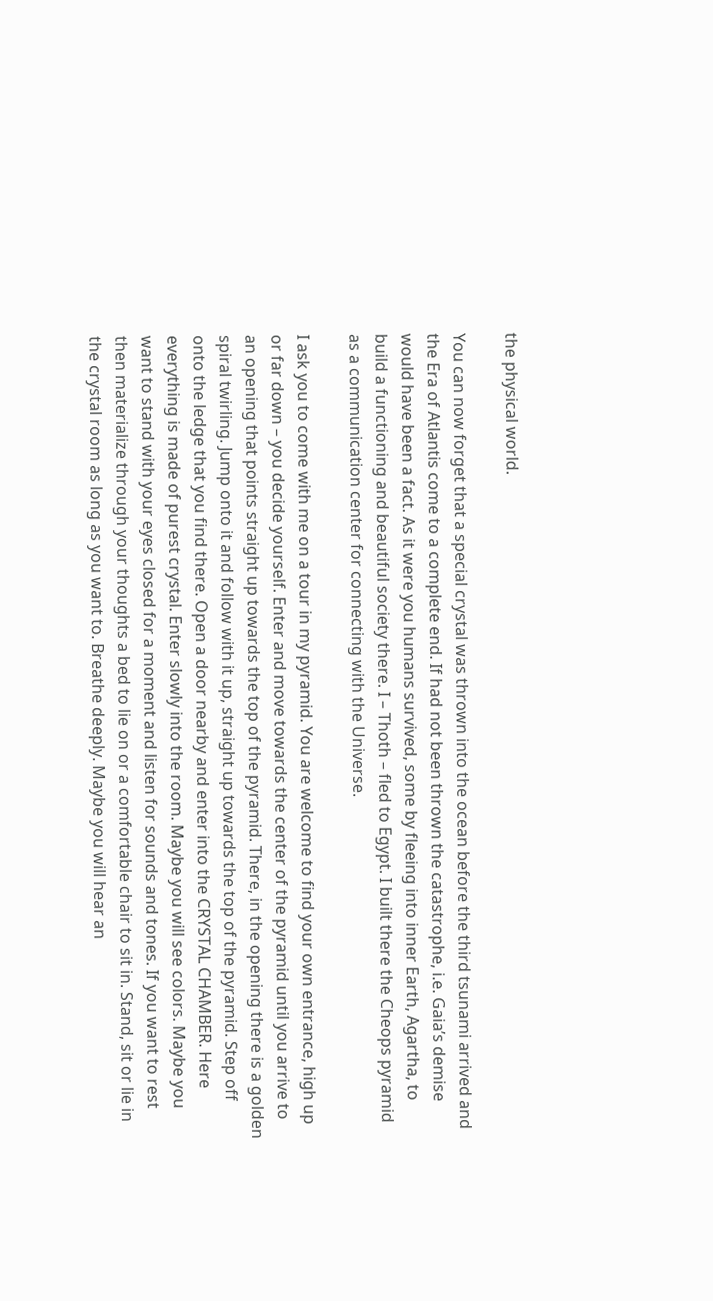the physical world.

You can now forget that a special crystal was thrown into the ocean before the third tsunami arrived and the Era of Atlantis come to a complete end. If had not been thrown the catastrophe, i.e. Gaia’s demise would have been a fact. As it were you humans survived, some by fleeing into inner Earth, Agartha, to build a functioning and beautiful society there. I – Thoth – fled to Egypt. I built there the Cheops pyramid as a communication center for connecting with the Universe.

I ask you to come with me on a tour in my pyramid. You are welcome to find your own entrance, high up or far down – you decide yourself. Enter and move towards the center of the pyramid until you arrive to an opening that points straight up towards the top of the pyramid. There, in the opening there is a golden spiral twirling. Jump onto it and follow with it up, straight up towards the top of the pyramid. Step off onto the ledge that you find there. Open a door nearby and enter into the CRYSTAL CHAMBER. Here everything is made of purest crystal. Enter slowly into the room. Maybe you will see colors. Maybe you want to stand with your eyes closed for a moment and listen for sounds and tones. If you want to rest then materialize through your thoughts a bed to lie on or a comfortable chair to sit in. Stand, sit or lie in the crystal room as long as you want to. Breathe deeply. Maybe you will hear an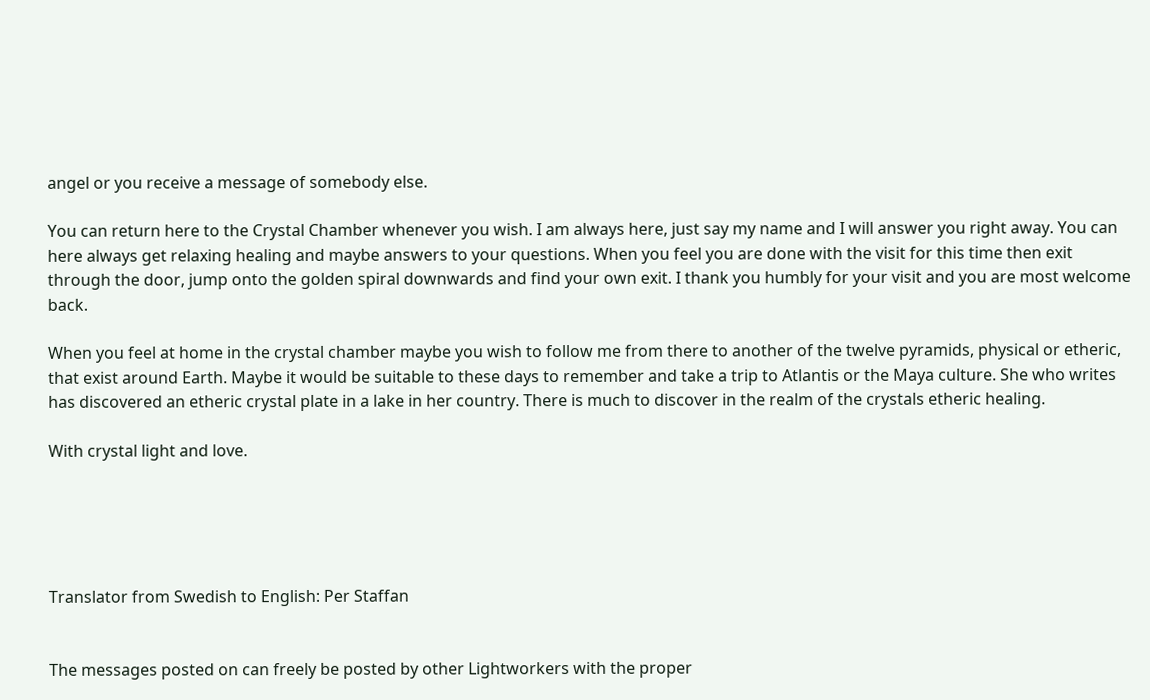angel or you receive a message of somebody else.

You can return here to the Crystal Chamber whenever you wish. I am always here, just say my name and I will answer you right away. You can here always get relaxing healing and maybe answers to your questions. When you feel you are done with the visit for this time then exit through the door, jump onto the golden spiral downwards and find your own exit. I thank you humbly for your visit and you are most welcome back.

When you feel at home in the crystal chamber maybe you wish to follow me from there to another of the twelve pyramids, physical or etheric, that exist around Earth. Maybe it would be suitable to these days to remember and take a trip to Atlantis or the Maya culture. She who writes has discovered an etheric crystal plate in a lake in her country. There is much to discover in the realm of the crystals etheric healing.

With crystal light and love.





Translator from Swedish to English: Per Staffan


The messages posted on can freely be posted by other Lightworkers with the proper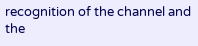recognition of the channel and the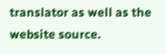translator as well as the website source.